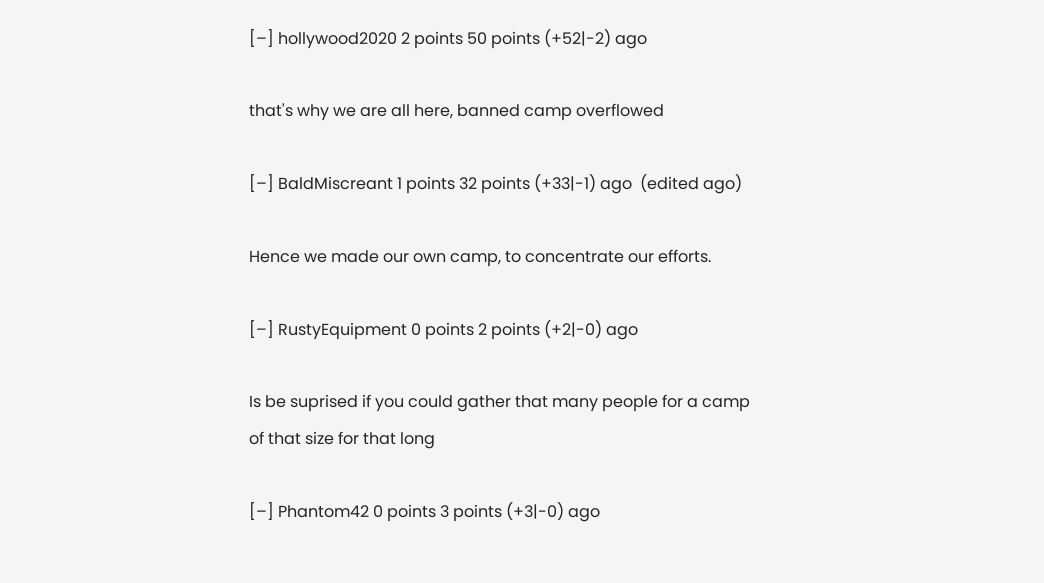[–] hollywood2020 2 points 50 points (+52|-2) ago

that's why we are all here, banned camp overflowed

[–] BaldMiscreant 1 points 32 points (+33|-1) ago  (edited ago)

Hence we made our own camp, to concentrate our efforts.

[–] RustyEquipment 0 points 2 points (+2|-0) ago

Is be suprised if you could gather that many people for a camp of that size for that long

[–] Phantom42 0 points 3 points (+3|-0) ago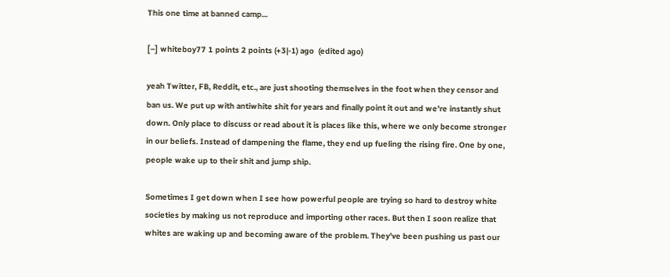This one time at banned camp...

[–] whiteboy77 1 points 2 points (+3|-1) ago  (edited ago)

yeah Twitter, FB, Reddit, etc., are just shooting themselves in the foot when they censor and ban us. We put up with antiwhite shit for years and finally point it out and we're instantly shut down. Only place to discuss or read about it is places like this, where we only become stronger in our beliefs. Instead of dampening the flame, they end up fueling the rising fire. One by one, people wake up to their shit and jump ship.

Sometimes I get down when I see how powerful people are trying so hard to destroy white societies by making us not reproduce and importing other races. But then I soon realize that whites are waking up and becoming aware of the problem. They've been pushing us past our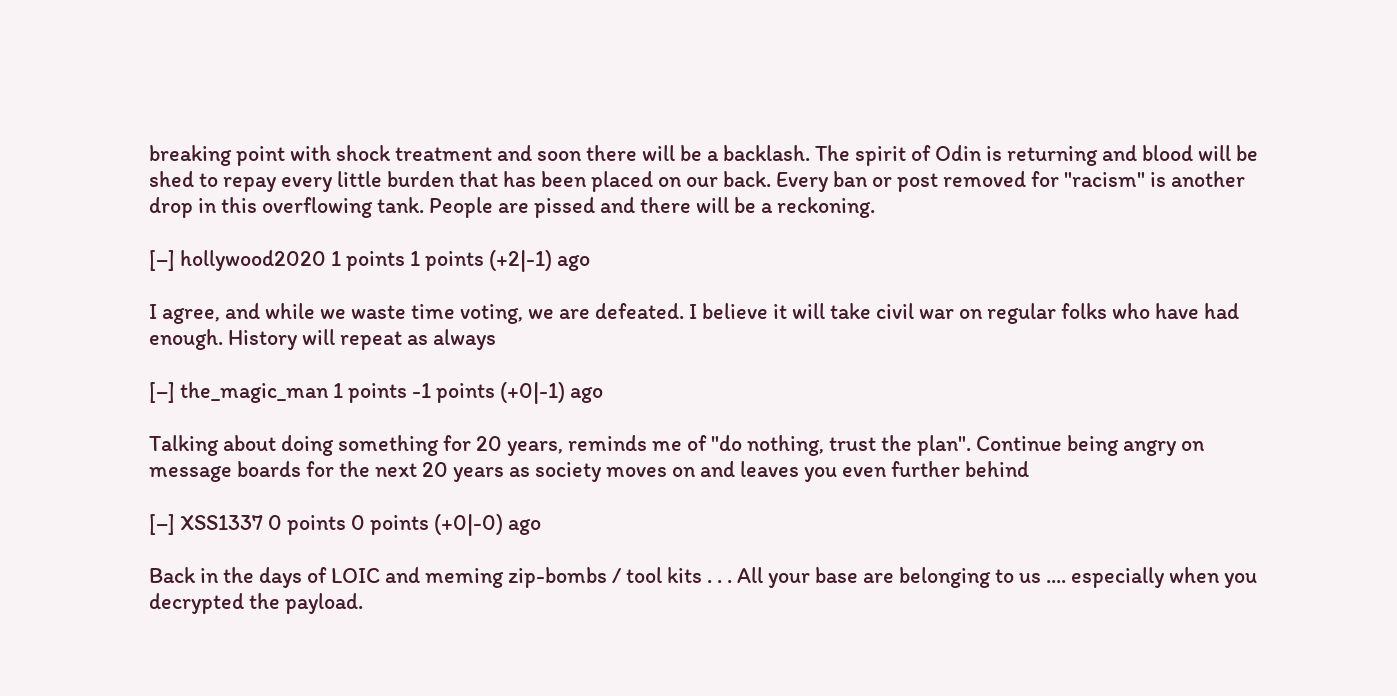breaking point with shock treatment and soon there will be a backlash. The spirit of Odin is returning and blood will be shed to repay every little burden that has been placed on our back. Every ban or post removed for "racism" is another drop in this overflowing tank. People are pissed and there will be a reckoning.

[–] hollywood2020 1 points 1 points (+2|-1) ago

I agree, and while we waste time voting, we are defeated. I believe it will take civil war on regular folks who have had enough. History will repeat as always

[–] the_magic_man 1 points -1 points (+0|-1) ago

Talking about doing something for 20 years, reminds me of "do nothing, trust the plan". Continue being angry on message boards for the next 20 years as society moves on and leaves you even further behind

[–] XSS1337 0 points 0 points (+0|-0) ago

Back in the days of LOIC and meming zip-bombs / tool kits . . . All your base are belonging to us .... especially when you decrypted the payload.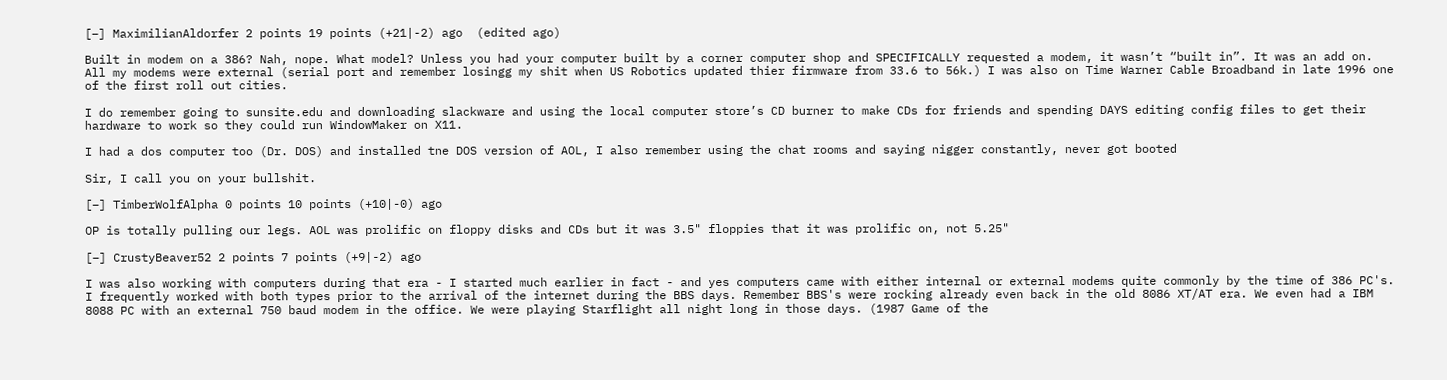[–] MaximilianAldorfer 2 points 19 points (+21|-2) ago  (edited ago)

Built in modem on a 386? Nah, nope. What model? Unless you had your computer built by a corner computer shop and SPECIFICALLY requested a modem, it wasn’t “built in”. It was an add on. All my modems were external (serial port and remember losingg my shit when US Robotics updated thier firmware from 33.6 to 56k.) I was also on Time Warner Cable Broadband in late 1996 one of the first roll out cities.

I do remember going to sunsite.edu and downloading slackware and using the local computer store’s CD burner to make CDs for friends and spending DAYS editing config files to get their hardware to work so they could run WindowMaker on X11.

I had a dos computer too (Dr. DOS) and installed tne DOS version of AOL, I also remember using the chat rooms and saying nigger constantly, never got booted

Sir, I call you on your bullshit.

[–] TimberWolfAlpha 0 points 10 points (+10|-0) ago

OP is totally pulling our legs. AOL was prolific on floppy disks and CDs but it was 3.5" floppies that it was prolific on, not 5.25"

[–] CrustyBeaver52 2 points 7 points (+9|-2) ago

I was also working with computers during that era - I started much earlier in fact - and yes computers came with either internal or external modems quite commonly by the time of 386 PC's. I frequently worked with both types prior to the arrival of the internet during the BBS days. Remember BBS's were rocking already even back in the old 8086 XT/AT era. We even had a IBM 8088 PC with an external 750 baud modem in the office. We were playing Starflight all night long in those days. (1987 Game of the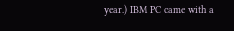year.) IBM PC came with a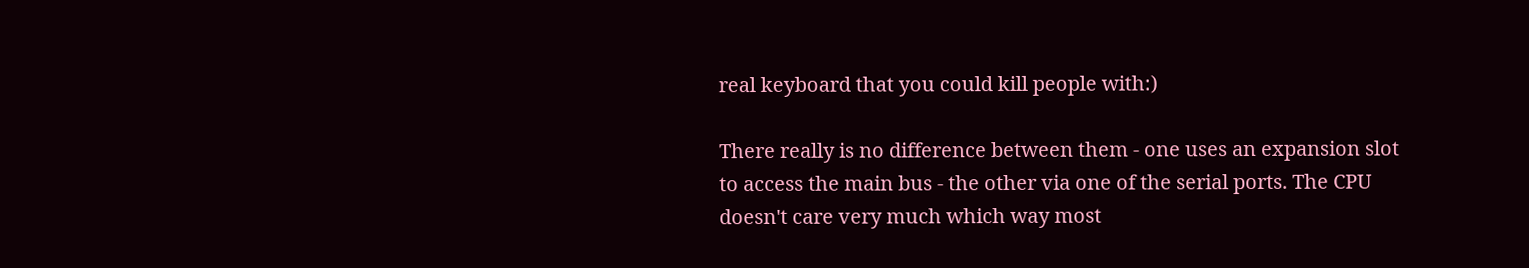real keyboard that you could kill people with:)

There really is no difference between them - one uses an expansion slot to access the main bus - the other via one of the serial ports. The CPU doesn't care very much which way most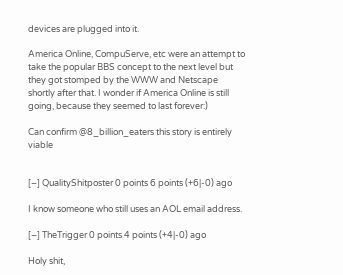devices are plugged into it.

America Online, CompuServe, etc were an attempt to take the popular BBS concept to the next level but they got stomped by the WWW and Netscape shortly after that. I wonder if America Online is still going, because they seemed to last forever:)

Can confirm @8_billion_eaters this story is entirely viable


[–] QualityShitposter 0 points 6 points (+6|-0) ago

I know someone who still uses an AOL email address.

[–] TheTrigger 0 points 4 points (+4|-0) ago

Holy shit,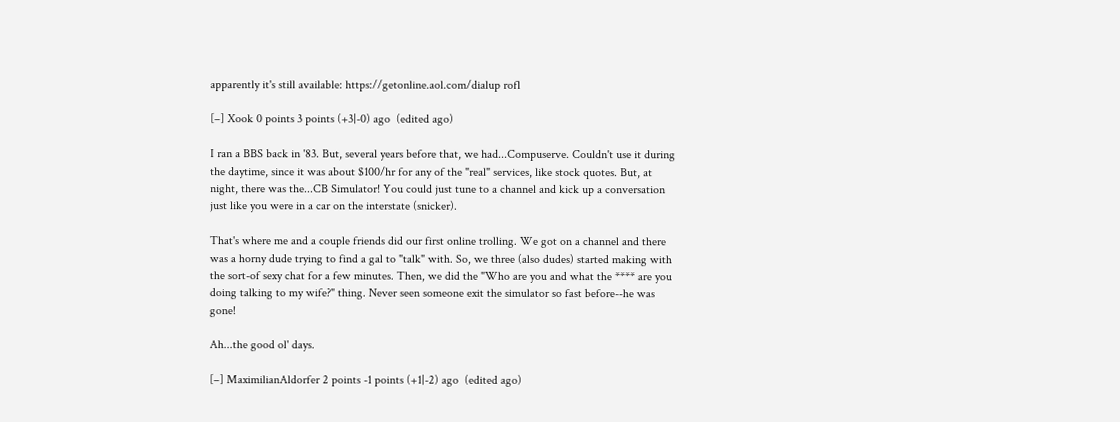apparently it's still available: https://getonline.aol.com/dialup rofl

[–] Xook 0 points 3 points (+3|-0) ago  (edited ago)

I ran a BBS back in '83. But, several years before that, we had...Compuserve. Couldn't use it during the daytime, since it was about $100/hr for any of the "real" services, like stock quotes. But, at night, there was the...CB Simulator! You could just tune to a channel and kick up a conversation just like you were in a car on the interstate (snicker).

That's where me and a couple friends did our first online trolling. We got on a channel and there was a horny dude trying to find a gal to "talk" with. So, we three (also dudes) started making with the sort-of sexy chat for a few minutes. Then, we did the "Who are you and what the **** are you doing talking to my wife?" thing. Never seen someone exit the simulator so fast before--he was gone!

Ah...the good ol' days.

[–] MaximilianAldorfer 2 points -1 points (+1|-2) ago  (edited ago)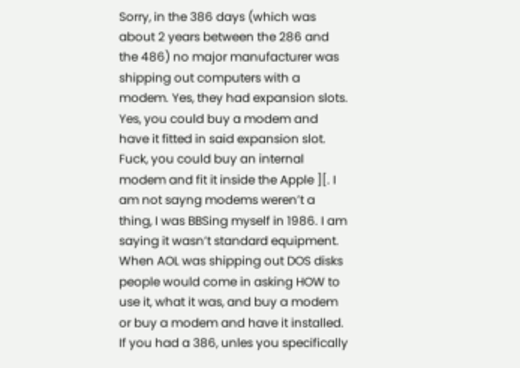Sorry, in the 386 days (which was about 2 years between the 286 and the 486) no major manufacturer was shipping out computers with a modem. Yes, they had expansion slots. Yes, you could buy a modem and have it fitted in said expansion slot. Fuck, you could buy an internal modem and fit it inside the Apple ][. I am not sayng modems weren’t a thing, I was BBSing myself in 1986. I am saying it wasn’t standard equipment. When AOL was shipping out DOS disks people would come in asking HOW to use it, what it was, and buy a modem or buy a modem and have it installed. If you had a 386, unles you specifically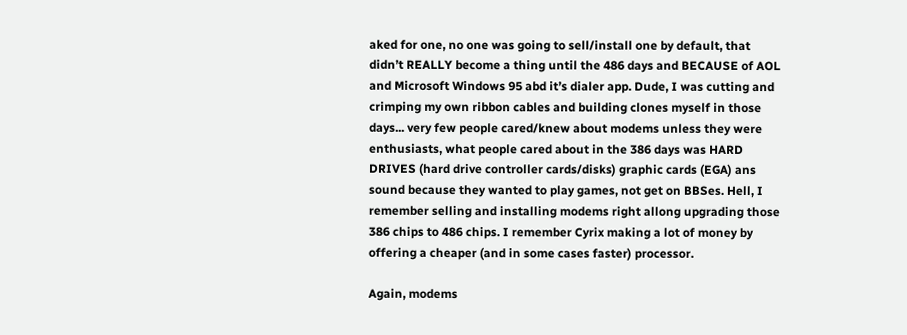aked for one, no one was going to sell/install one by default, that didn’t REALLY become a thing until the 486 days and BECAUSE of AOL and Microsoft Windows 95 abd it’s dialer app. Dude, I was cutting and crimping my own ribbon cables and building clones myself in those days... very few people cared/knew about modems unless they were enthusiasts, what people cared about in the 386 days was HARD DRIVES (hard drive controller cards/disks) graphic cards (EGA) ans sound because they wanted to play games, not get on BBSes. Hell, I remember selling and installing modems right allong upgrading those 386 chips to 486 chips. I remember Cyrix making a lot of money by offering a cheaper (and in some cases faster) processor.

Again, modems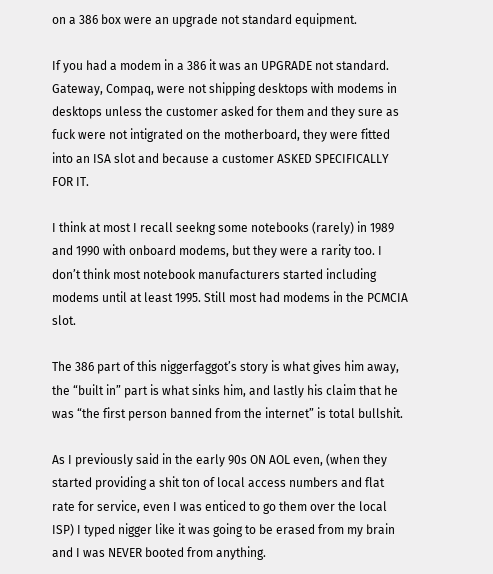on a 386 box were an upgrade not standard equipment.

If you had a modem in a 386 it was an UPGRADE not standard. Gateway, Compaq, were not shipping desktops with modems in desktops unless the customer asked for them and they sure as fuck were not intigrated on the motherboard, they were fitted into an ISA slot and because a customer ASKED SPECIFICALLY FOR IT.

I think at most I recall seekng some notebooks (rarely) in 1989 and 1990 with onboard modems, but they were a rarity too. I don’t think most notebook manufacturers started including modems until at least 1995. Still most had modems in the PCMCIA slot.

The 386 part of this niggerfaggot’s story is what gives him away, the “built in” part is what sinks him, and lastly his claim that he was “the first person banned from the internet” is total bullshit.

As I previously said in the early 90s ON AOL even, (when they started providing a shit ton of local access numbers and flat rate for service, even I was enticed to go them over the local ISP) I typed nigger like it was going to be erased from my brain and I was NEVER booted from anything.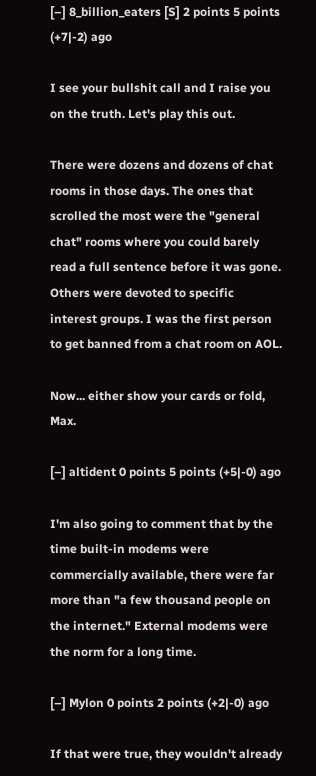[–] 8_billion_eaters [S] 2 points 5 points (+7|-2) ago

I see your bullshit call and I raise you on the truth. Let's play this out.

There were dozens and dozens of chat rooms in those days. The ones that scrolled the most were the "general chat" rooms where you could barely read a full sentence before it was gone. Others were devoted to specific interest groups. I was the first person to get banned from a chat room on AOL.

Now... either show your cards or fold, Max.

[–] altident 0 points 5 points (+5|-0) ago

I'm also going to comment that by the time built-in modems were commercially available, there were far more than "a few thousand people on the internet." External modems were the norm for a long time.

[–] Mylon 0 points 2 points (+2|-0) ago

If that were true, they wouldn't already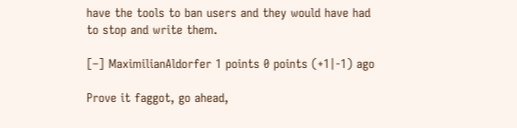have the tools to ban users and they would have had to stop and write them.

[–] MaximilianAldorfer 1 points 0 points (+1|-1) ago

Prove it faggot, go ahead,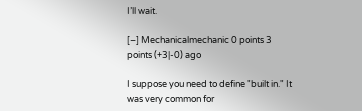I’ll wait.

[–] Mechanicalmechanic 0 points 3 points (+3|-0) ago

I suppose you need to define "built in." It was very common for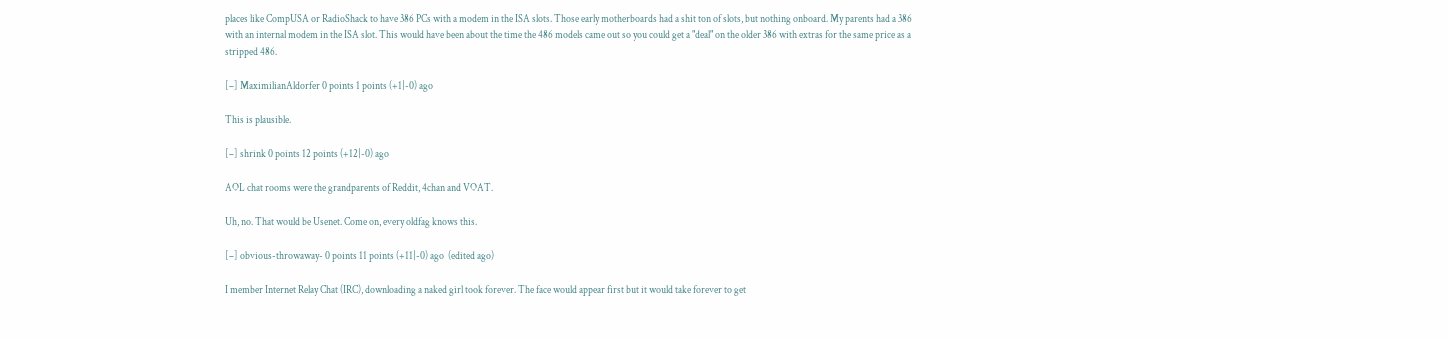places like CompUSA or RadioShack to have 386 PCs with a modem in the ISA slots. Those early motherboards had a shit ton of slots, but nothing onboard. My parents had a 386 with an internal modem in the ISA slot. This would have been about the time the 486 models came out so you could get a "deal" on the older 386 with extras for the same price as a stripped 486.

[–] MaximilianAldorfer 0 points 1 points (+1|-0) ago

This is plausible.

[–] shrink 0 points 12 points (+12|-0) ago

AOL chat rooms were the grandparents of Reddit, 4chan and VOAT.

Uh, no. That would be Usenet. Come on, every oldfag knows this.

[–] obvious-throwaway- 0 points 11 points (+11|-0) ago  (edited ago)

I member Internet Relay Chat (IRC), downloading a naked girl took forever. The face would appear first but it would take forever to get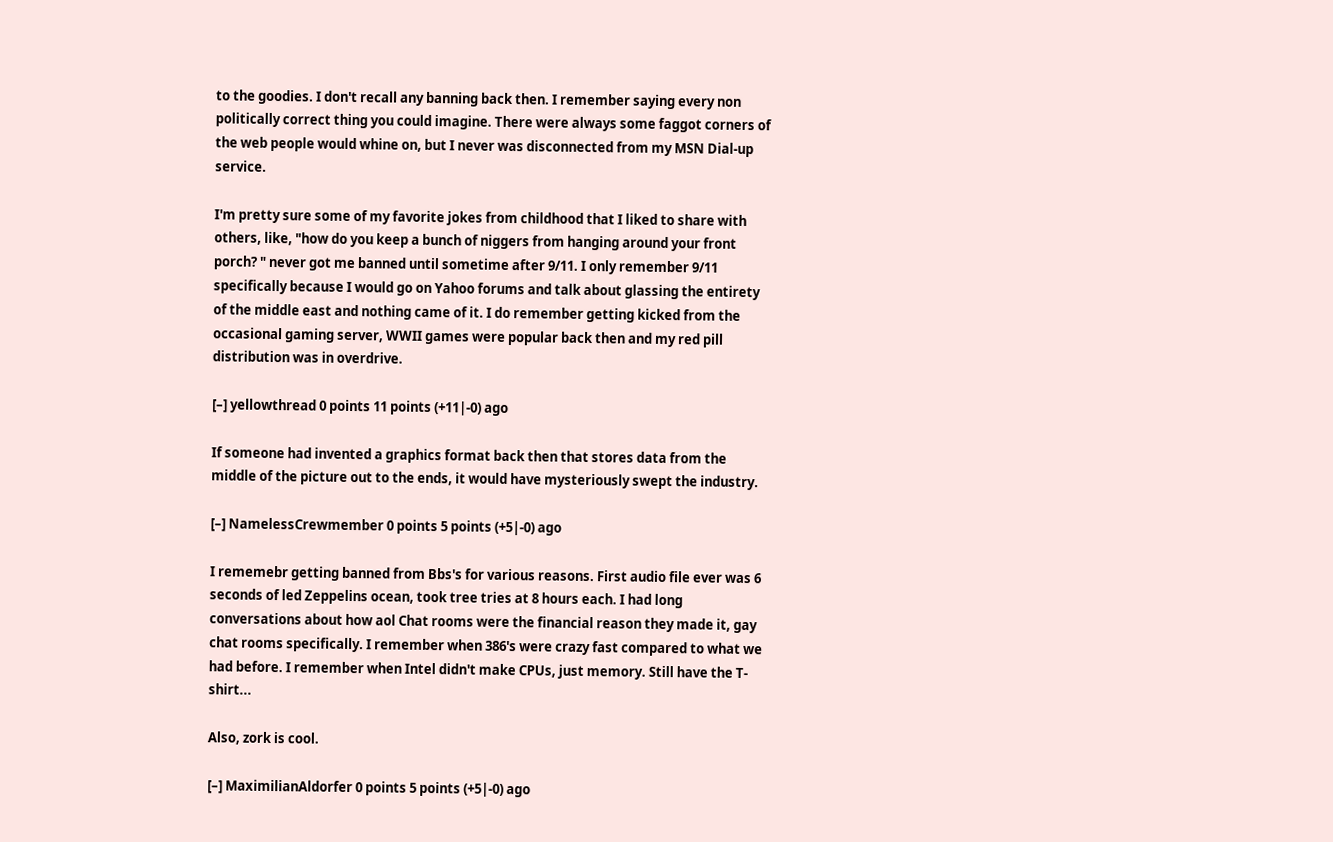to the goodies. I don't recall any banning back then. I remember saying every non politically correct thing you could imagine. There were always some faggot corners of the web people would whine on, but I never was disconnected from my MSN Dial-up service.

I'm pretty sure some of my favorite jokes from childhood that I liked to share with others, like, "how do you keep a bunch of niggers from hanging around your front porch? " never got me banned until sometime after 9/11. I only remember 9/11 specifically because I would go on Yahoo forums and talk about glassing the entirety of the middle east and nothing came of it. I do remember getting kicked from the occasional gaming server, WWII games were popular back then and my red pill distribution was in overdrive.

[–] yellowthread 0 points 11 points (+11|-0) ago

If someone had invented a graphics format back then that stores data from the middle of the picture out to the ends, it would have mysteriously swept the industry.

[–] NamelessCrewmember 0 points 5 points (+5|-0) ago

I rememebr getting banned from Bbs's for various reasons. First audio file ever was 6 seconds of led Zeppelins ocean, took tree tries at 8 hours each. I had long conversations about how aol Chat rooms were the financial reason they made it, gay chat rooms specifically. I remember when 386's were crazy fast compared to what we had before. I remember when Intel didn't make CPUs, just memory. Still have the T-shirt...

Also, zork is cool.

[–] MaximilianAldorfer 0 points 5 points (+5|-0) ago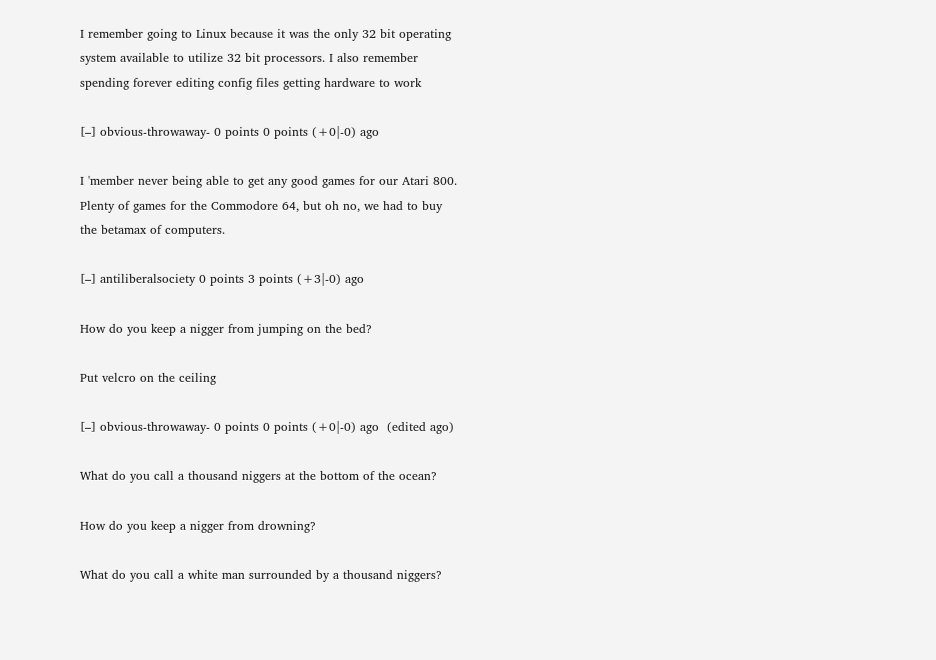I remember going to Linux because it was the only 32 bit operating system available to utilize 32 bit processors. I also remember spending forever editing config files getting hardware to work

[–] obvious-throwaway- 0 points 0 points (+0|-0) ago

I 'member never being able to get any good games for our Atari 800. Plenty of games for the Commodore 64, but oh no, we had to buy the betamax of computers.

[–] antiliberalsociety 0 points 3 points (+3|-0) ago

How do you keep a nigger from jumping on the bed?

Put velcro on the ceiling

[–] obvious-throwaway- 0 points 0 points (+0|-0) ago  (edited ago)

What do you call a thousand niggers at the bottom of the ocean?

How do you keep a nigger from drowning?

What do you call a white man surrounded by a thousand niggers?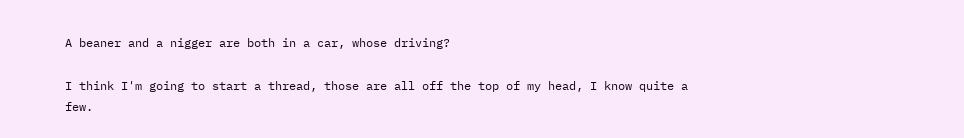A beaner and a nigger are both in a car, whose driving?

I think I'm going to start a thread, those are all off the top of my head, I know quite a few.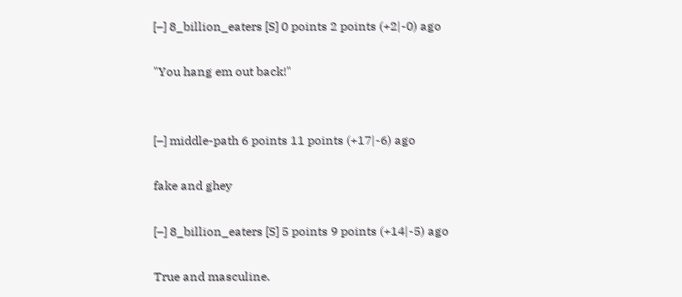[–] 8_billion_eaters [S] 0 points 2 points (+2|-0) ago

"You hang em out back!"


[–] middle-path 6 points 11 points (+17|-6) ago

fake and ghey

[–] 8_billion_eaters [S] 5 points 9 points (+14|-5) ago

True and masculine.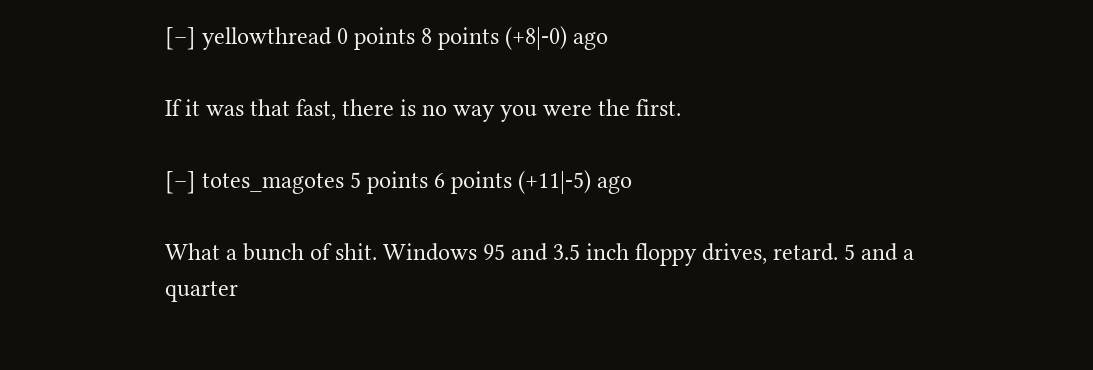[–] yellowthread 0 points 8 points (+8|-0) ago

If it was that fast, there is no way you were the first.

[–] totes_magotes 5 points 6 points (+11|-5) ago

What a bunch of shit. Windows 95 and 3.5 inch floppy drives, retard. 5 and a quarter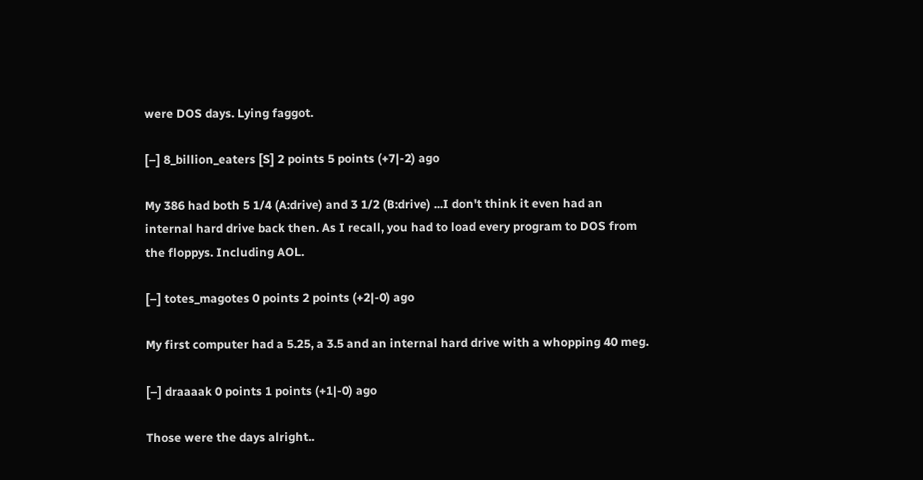were DOS days. Lying faggot.

[–] 8_billion_eaters [S] 2 points 5 points (+7|-2) ago

My 386 had both 5 1/4 (A:drive) and 3 1/2 (B:drive) ...I don't think it even had an internal hard drive back then. As I recall, you had to load every program to DOS from the floppys. Including AOL.

[–] totes_magotes 0 points 2 points (+2|-0) ago

My first computer had a 5.25, a 3.5 and an internal hard drive with a whopping 40 meg.

[–] draaaak 0 points 1 points (+1|-0) ago

Those were the days alright..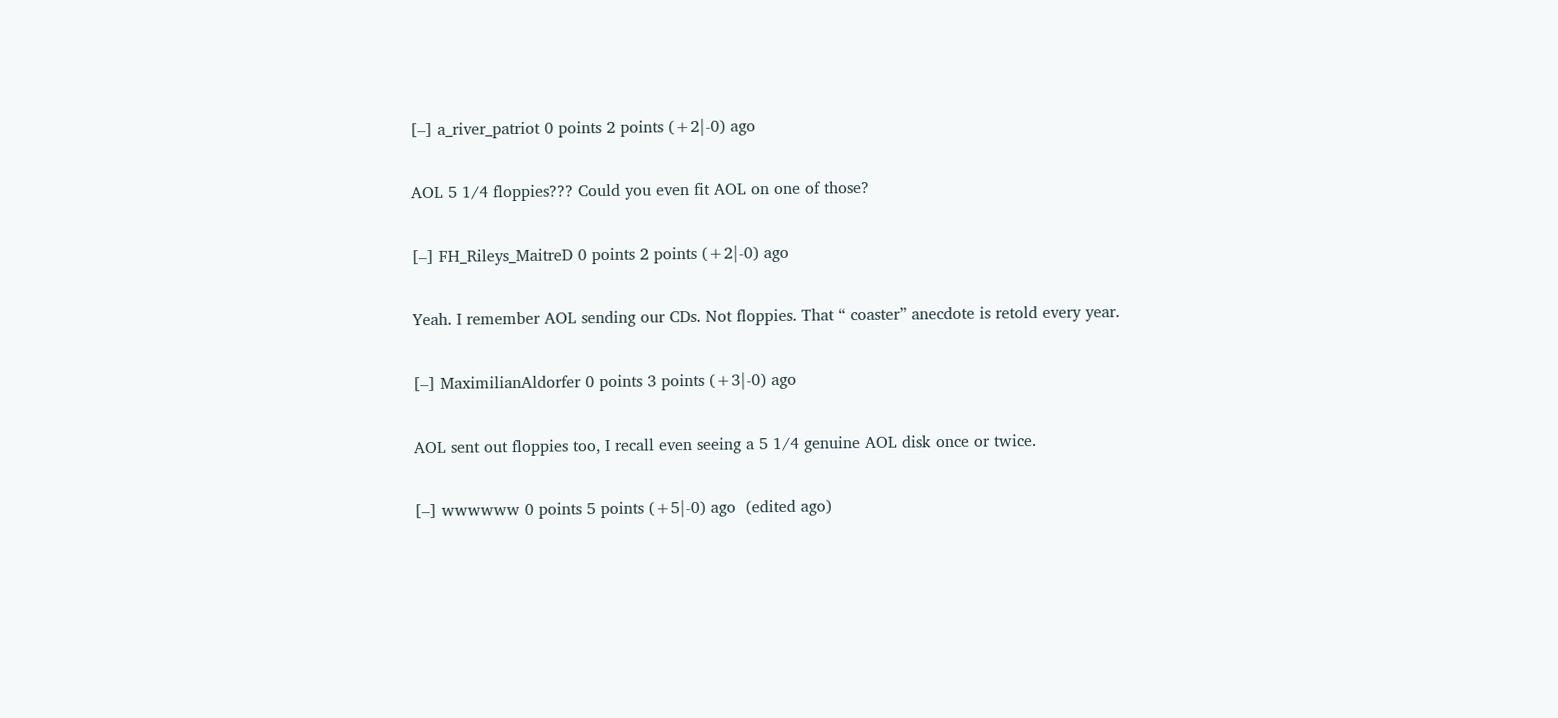[–] a_river_patriot 0 points 2 points (+2|-0) ago

AOL 5 1/4 floppies??? Could you even fit AOL on one of those?

[–] FH_Rileys_MaitreD 0 points 2 points (+2|-0) ago

Yeah. I remember AOL sending our CDs. Not floppies. That “ coaster” anecdote is retold every year.

[–] MaximilianAldorfer 0 points 3 points (+3|-0) ago

AOL sent out floppies too, I recall even seeing a 5 1/4 genuine AOL disk once or twice.

[–] wwwwww 0 points 5 points (+5|-0) ago  (edited ago)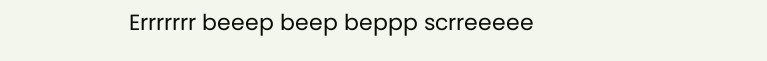Errrrrrr beeep beep beppp scrreeeee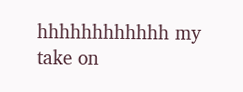hhhhhhhhhhhh my take on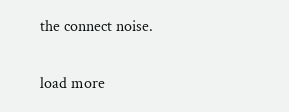the connect noise.

load more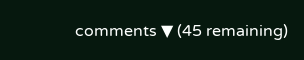comments ▼ (45 remaining)